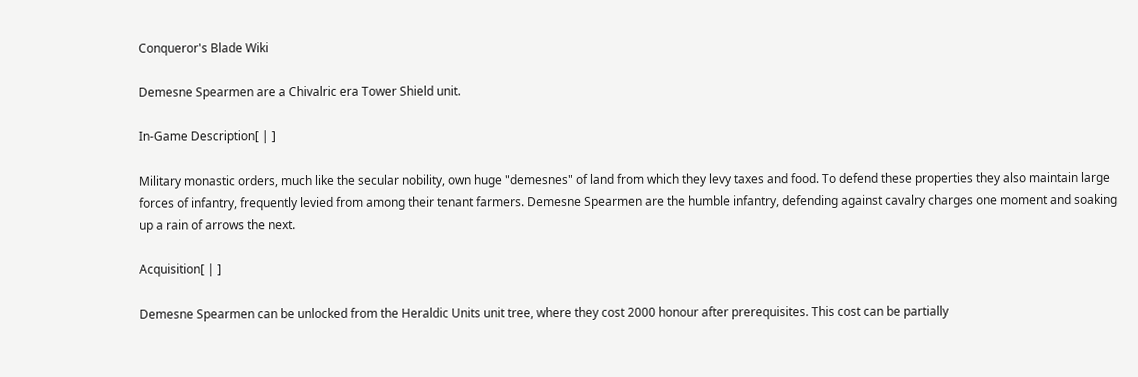Conqueror's Blade Wiki

Demesne Spearmen are a Chivalric era Tower Shield unit.

In-Game Description[ | ]

Military monastic orders, much like the secular nobility, own huge "demesnes" of land from which they levy taxes and food. To defend these properties they also maintain large forces of infantry, frequently levied from among their tenant farmers. Demesne Spearmen are the humble infantry, defending against cavalry charges one moment and soaking up a rain of arrows the next.

Acquisition[ | ]

Demesne Spearmen can be unlocked from the Heraldic Units unit tree, where they cost 2000 honour after prerequisites. This cost can be partially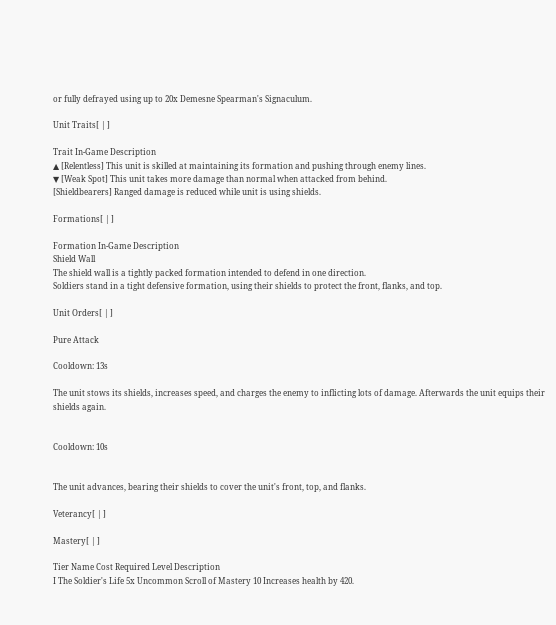or fully defrayed using up to 20x Demesne Spearman's Signaculum.

Unit Traits[ | ]

Trait In-Game Description
▲ [Relentless] This unit is skilled at maintaining its formation and pushing through enemy lines.
▼ [Weak Spot] This unit takes more damage than normal when attacked from behind.
[Shieldbearers] Ranged damage is reduced while unit is using shields.

Formations[ | ]

Formation In-Game Description
Shield Wall
The shield wall is a tightly packed formation intended to defend in one direction.
Soldiers stand in a tight defensive formation, using their shields to protect the front, flanks, and top.

Unit Orders[ | ]

Pure Attack

Cooldown: 13s

The unit stows its shields, increases speed, and charges the enemy to inflicting lots of damage. Afterwards the unit equips their shields again.


Cooldown: 10s


The unit advances, bearing their shields to cover the unit's front, top, and flanks.

Veterancy[ | ]

Mastery[ | ]

Tier Name Cost Required Level Description
I The Soldier's Life 5x Uncommon Scroll of Mastery 10 Increases health by 420.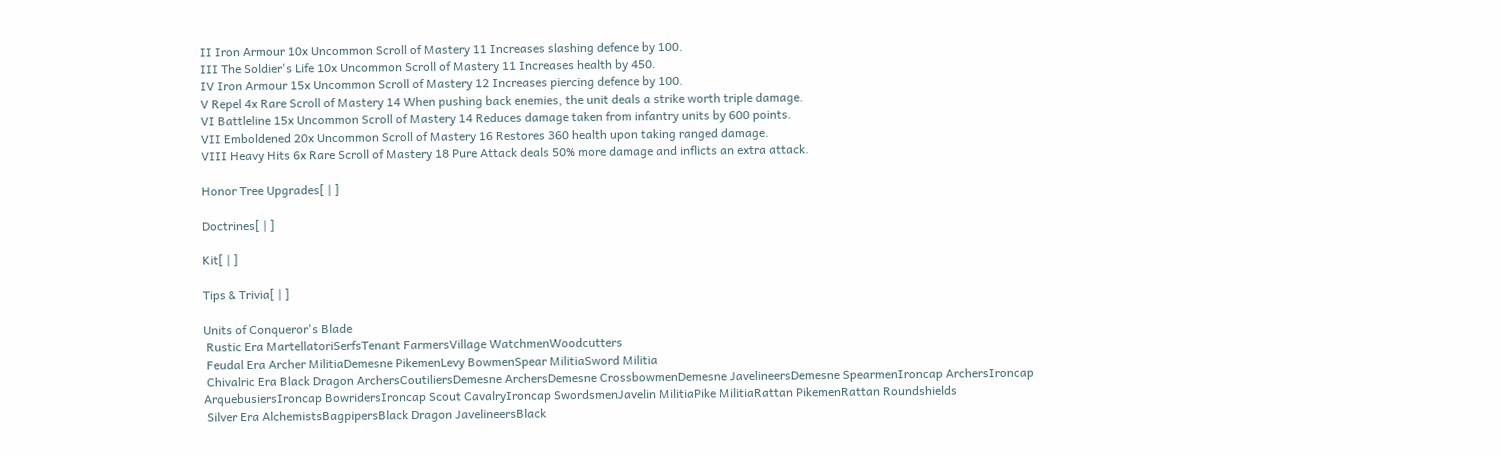II Iron Armour 10x Uncommon Scroll of Mastery 11 Increases slashing defence by 100.
III The Soldier's Life 10x Uncommon Scroll of Mastery 11 Increases health by 450.
IV Iron Armour 15x Uncommon Scroll of Mastery 12 Increases piercing defence by 100.
V Repel 4x Rare Scroll of Mastery 14 When pushing back enemies, the unit deals a strike worth triple damage.
VI Battleline 15x Uncommon Scroll of Mastery 14 Reduces damage taken from infantry units by 600 points.
VII Emboldened 20x Uncommon Scroll of Mastery 16 Restores 360 health upon taking ranged damage.
VIII Heavy Hits 6x Rare Scroll of Mastery 18 Pure Attack deals 50% more damage and inflicts an extra attack.

Honor Tree Upgrades[ | ]

Doctrines[ | ]

Kit[ | ]

Tips & Trivia[ | ]

Units of Conqueror's Blade
 Rustic Era MartellatoriSerfsTenant FarmersVillage WatchmenWoodcutters
 Feudal Era Archer MilitiaDemesne PikemenLevy BowmenSpear MilitiaSword Militia
 Chivalric Era Black Dragon ArchersCoutiliersDemesne ArchersDemesne CrossbowmenDemesne JavelineersDemesne SpearmenIroncap ArchersIroncap ArquebusiersIroncap BowridersIroncap Scout CavalryIroncap SwordsmenJavelin MilitiaPike MilitiaRattan PikemenRattan Roundshields
 Silver Era AlchemistsBagpipersBlack Dragon JavelineersBlack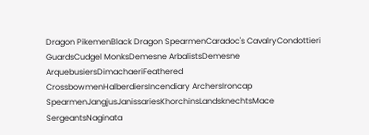Dragon PikemenBlack Dragon SpearmenCaradoc's CavalryCondottieri GuardsCudgel MonksDemesne ArbalistsDemesne ArquebusiersDimachaeriFeathered CrossbowmenHalberdiersIncendiary ArchersIroncap SpearmenJangjusJanissariesKhorchinsLandsknechtsMace SergeantsNaginata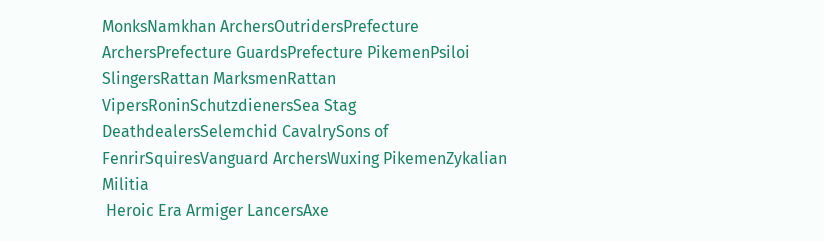MonksNamkhan ArchersOutridersPrefecture ArchersPrefecture GuardsPrefecture PikemenPsiloi SlingersRattan MarksmenRattan VipersRoninSchutzdienersSea Stag DeathdealersSelemchid CavalrySons of FenrirSquiresVanguard ArchersWuxing PikemenZykalian Militia
 Heroic Era Armiger LancersAxe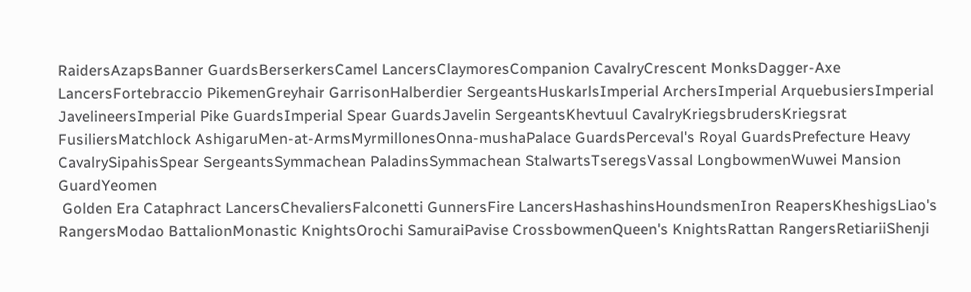RaidersAzapsBanner GuardsBerserkersCamel LancersClaymoresCompanion CavalryCrescent MonksDagger-Axe LancersFortebraccio PikemenGreyhair GarrisonHalberdier SergeantsHuskarlsImperial ArchersImperial ArquebusiersImperial JavelineersImperial Pike GuardsImperial Spear GuardsJavelin SergeantsKhevtuul CavalryKriegsbrudersKriegsrat FusiliersMatchlock AshigaruMen-at-ArmsMyrmillonesOnna-mushaPalace GuardsPerceval's Royal GuardsPrefecture Heavy CavalrySipahisSpear SergeantsSymmachean PaladinsSymmachean StalwartsTseregsVassal LongbowmenWuwei Mansion GuardYeomen
 Golden Era Cataphract LancersChevaliersFalconetti GunnersFire LancersHashashinsHoundsmenIron ReapersKheshigsLiao's RangersModao BattalionMonastic KnightsOrochi SamuraiPavise CrossbowmenQueen's KnightsRattan RangersRetiariiShenji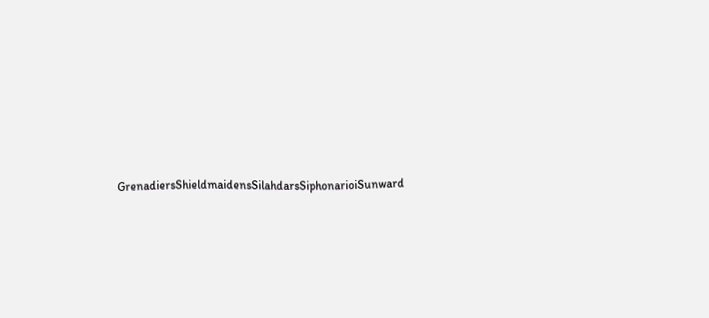GrenadiersShieldmaidensSilahdarsSiphonarioiSunward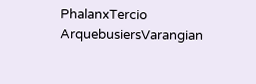PhalanxTercio ArquebusiersVarangian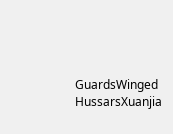GuardsWinged HussarsXuanjia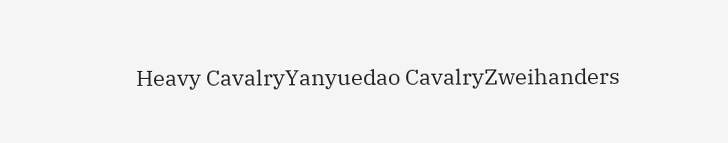Heavy CavalryYanyuedao CavalryZweihanders